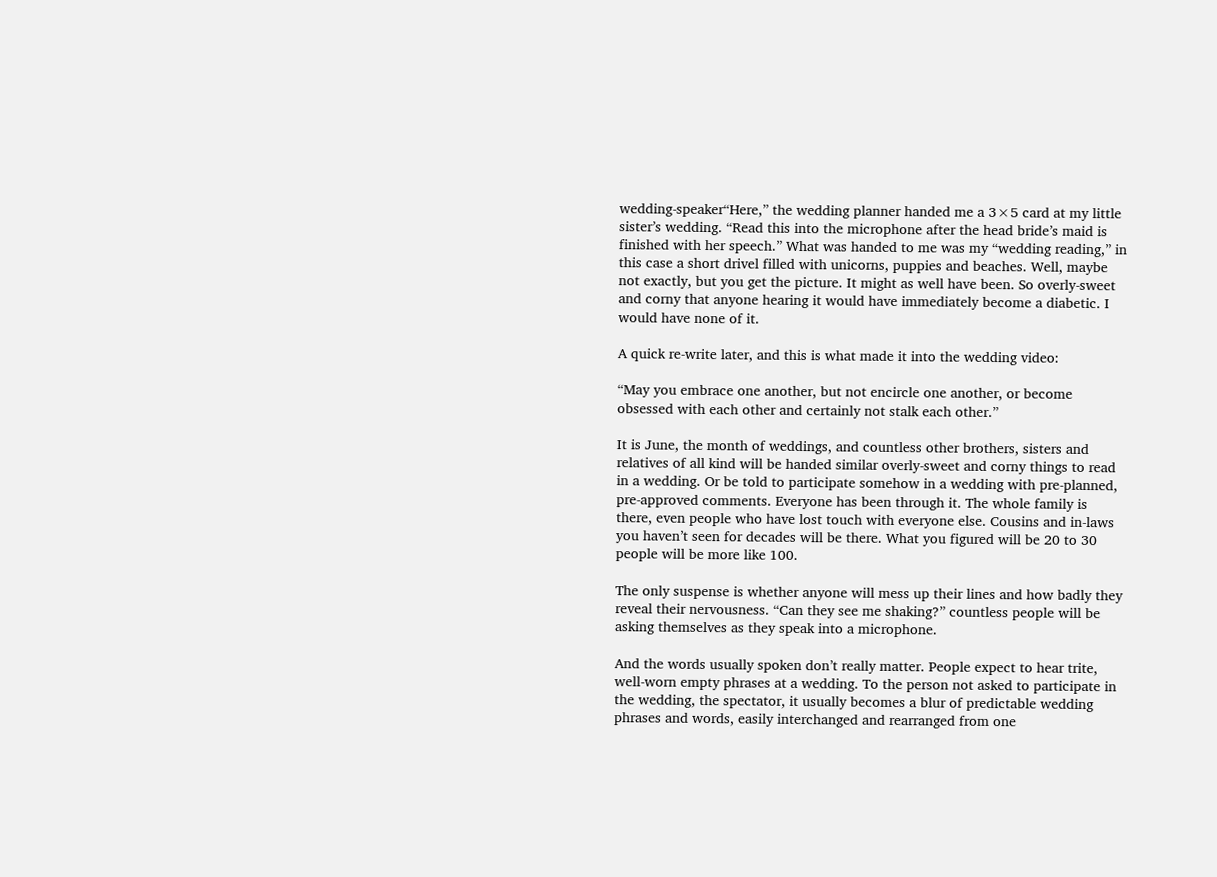wedding-speaker“Here,” the wedding planner handed me a 3×5 card at my little sister’s wedding. “Read this into the microphone after the head bride’s maid is finished with her speech.” What was handed to me was my “wedding reading,” in this case a short drivel filled with unicorns, puppies and beaches. Well, maybe not exactly, but you get the picture. It might as well have been. So overly-sweet and corny that anyone hearing it would have immediately become a diabetic. I would have none of it.

A quick re-write later, and this is what made it into the wedding video:

“May you embrace one another, but not encircle one another, or become obsessed with each other and certainly not stalk each other.”

It is June, the month of weddings, and countless other brothers, sisters and relatives of all kind will be handed similar overly-sweet and corny things to read in a wedding. Or be told to participate somehow in a wedding with pre-planned, pre-approved comments. Everyone has been through it. The whole family is there, even people who have lost touch with everyone else. Cousins and in-laws you haven’t seen for decades will be there. What you figured will be 20 to 30 people will be more like 100.

The only suspense is whether anyone will mess up their lines and how badly they reveal their nervousness. “Can they see me shaking?” countless people will be asking themselves as they speak into a microphone.

And the words usually spoken don’t really matter. People expect to hear trite, well-worn empty phrases at a wedding. To the person not asked to participate in the wedding, the spectator, it usually becomes a blur of predictable wedding phrases and words, easily interchanged and rearranged from one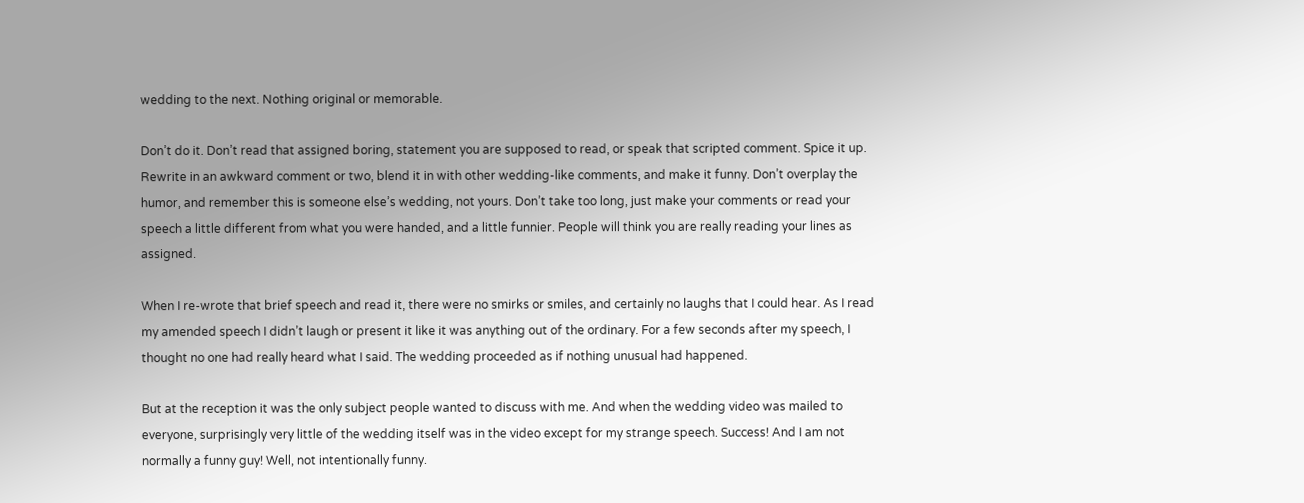wedding to the next. Nothing original or memorable.

Don’t do it. Don’t read that assigned boring, statement you are supposed to read, or speak that scripted comment. Spice it up. Rewrite in an awkward comment or two, blend it in with other wedding-like comments, and make it funny. Don’t overplay the humor, and remember this is someone else’s wedding, not yours. Don’t take too long, just make your comments or read your speech a little different from what you were handed, and a little funnier. People will think you are really reading your lines as assigned.

When I re-wrote that brief speech and read it, there were no smirks or smiles, and certainly no laughs that I could hear. As I read my amended speech I didn’t laugh or present it like it was anything out of the ordinary. For a few seconds after my speech, I thought no one had really heard what I said. The wedding proceeded as if nothing unusual had happened.

But at the reception it was the only subject people wanted to discuss with me. And when the wedding video was mailed to everyone, surprisingly very little of the wedding itself was in the video except for my strange speech. Success! And I am not normally a funny guy! Well, not intentionally funny.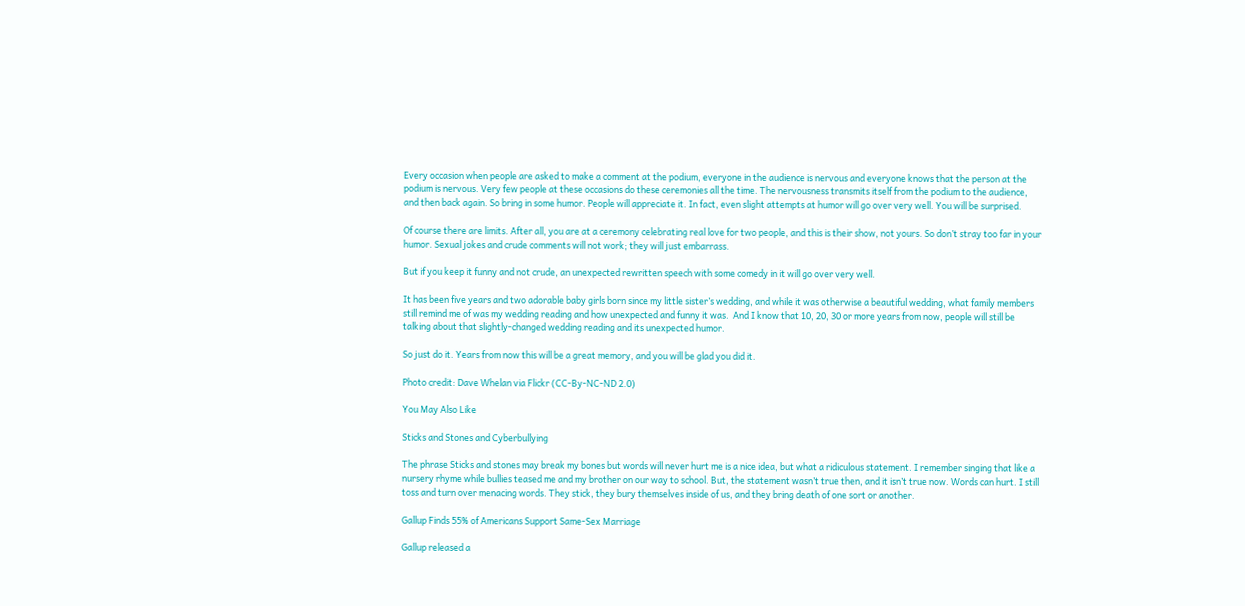Every occasion when people are asked to make a comment at the podium, everyone in the audience is nervous and everyone knows that the person at the podium is nervous. Very few people at these occasions do these ceremonies all the time. The nervousness transmits itself from the podium to the audience, and then back again. So bring in some humor. People will appreciate it. In fact, even slight attempts at humor will go over very well. You will be surprised.

Of course there are limits. After all, you are at a ceremony celebrating real love for two people, and this is their show, not yours. So don’t stray too far in your humor. Sexual jokes and crude comments will not work; they will just embarrass.

But if you keep it funny and not crude, an unexpected rewritten speech with some comedy in it will go over very well.

It has been five years and two adorable baby girls born since my little sister’s wedding, and while it was otherwise a beautiful wedding, what family members still remind me of was my wedding reading and how unexpected and funny it was.  And I know that 10, 20, 30 or more years from now, people will still be talking about that slightly-changed wedding reading and its unexpected humor.

So just do it. Years from now this will be a great memory, and you will be glad you did it.

Photo credit: Dave Whelan via Flickr (CC-By-NC-ND 2.0)

You May Also Like

Sticks and Stones and Cyberbullying

The phrase Sticks and stones may break my bones but words will never hurt me is a nice idea, but what a ridiculous statement. I remember singing that like a nursery rhyme while bullies teased me and my brother on our way to school. But, the statement wasn’t true then, and it isn’t true now. Words can hurt. I still toss and turn over menacing words. They stick, they bury themselves inside of us, and they bring death of one sort or another.

Gallup Finds 55% of Americans Support Same-Sex Marriage

Gallup released a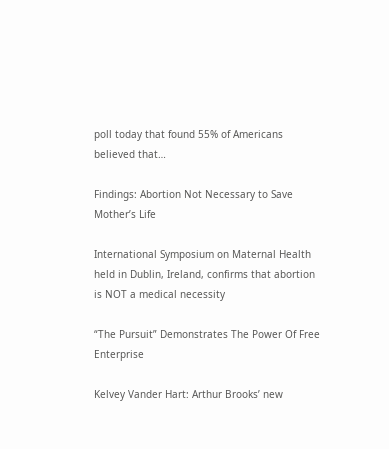poll today that found 55% of Americans believed that…

Findings: Abortion Not Necessary to Save Mother’s Life

International Symposium on Maternal Health held in Dublin, Ireland, confirms that abortion is NOT a medical necessity

“The Pursuit” Demonstrates The Power Of Free Enterprise

Kelvey Vander Hart: Arthur Brooks’ new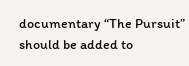documentary “The Pursuit” should be added to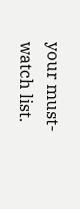your must-watch list.